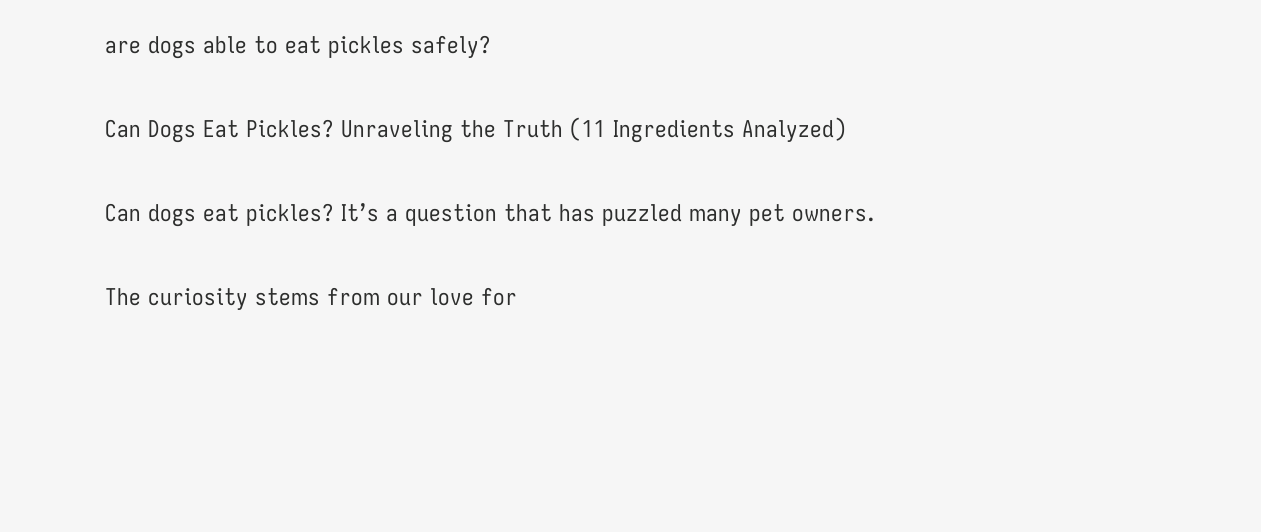are dogs able to eat pickles safely?

Can Dogs Eat Pickles? Unraveling the Truth (11 Ingredients Analyzed)

Can dogs eat pickles? It’s a question that has puzzled many pet owners.

The curiosity stems from our love for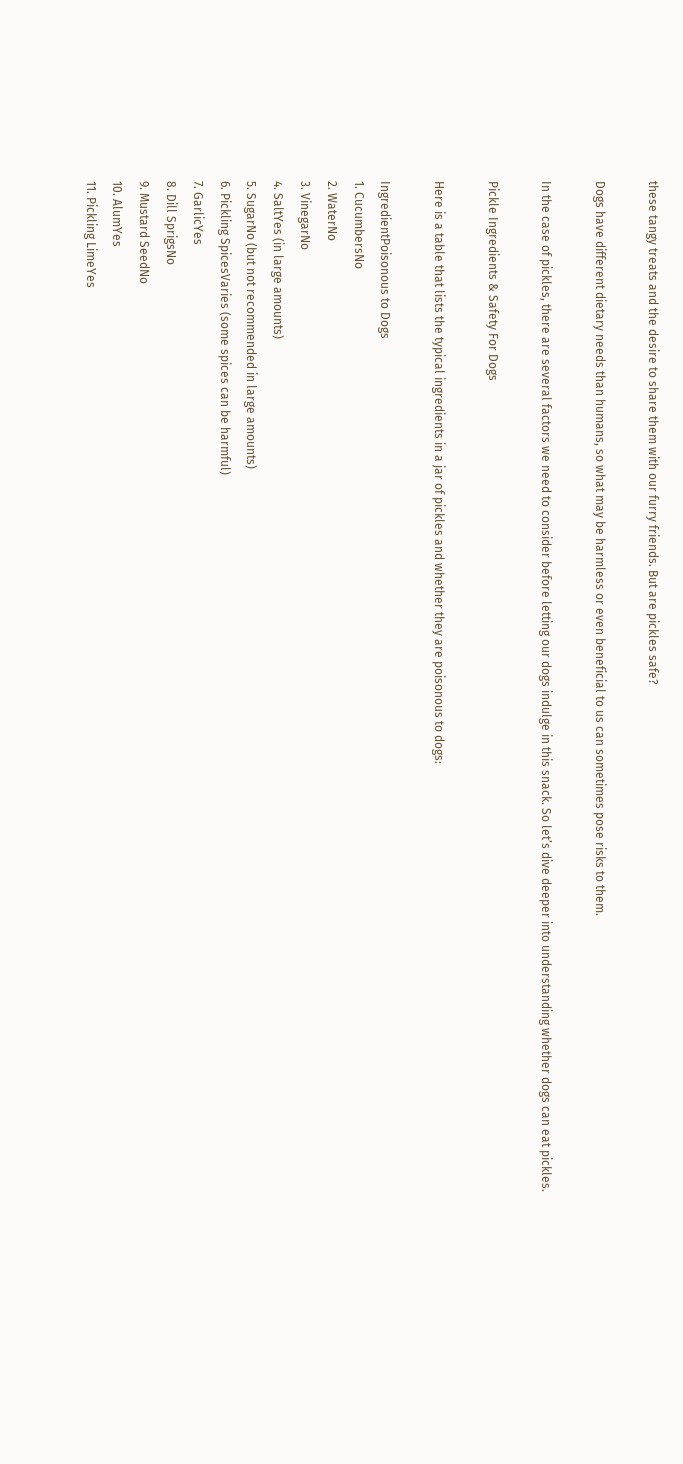these tangy treats and the desire to share them with our furry friends. But are pickles safe?

Dogs have different dietary needs than humans, so what may be harmless or even beneficial to us can sometimes pose risks to them.

In the case of pickles, there are several factors we need to consider before letting our dogs indulge in this snack. So let’s dive deeper into understanding whether dogs can eat pickles.

Pickle Ingredients & Safety For Dogs

Here is a table that lists the typical ingredients in a jar of pickles and whether they are poisonous to dogs:

IngredientPoisonous to Dogs
1. CucumbersNo
2. WaterNo
3. VinegarNo
4. SaltYes (in large amounts)
5. SugarNo (but not recommended in large amounts)
6. Pickling SpicesVaries (some spices can be harmful)
7. GarlicYes
8. Dill SprigsNo
9. Mustard SeedNo
10. AlumYes
11. Pickling LimeYes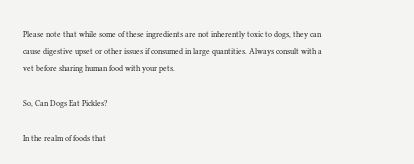Please note that while some of these ingredients are not inherently toxic to dogs, they can cause digestive upset or other issues if consumed in large quantities. Always consult with a vet before sharing human food with your pets.

So, Can Dogs Eat Pickles?

In the realm of foods that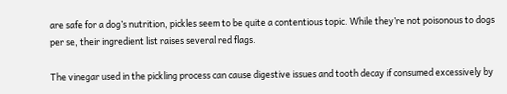are safe for a dog’s nutrition, pickles seem to be quite a contentious topic. While they’re not poisonous to dogs per se, their ingredient list raises several red flags.

The vinegar used in the pickling process can cause digestive issues and tooth decay if consumed excessively by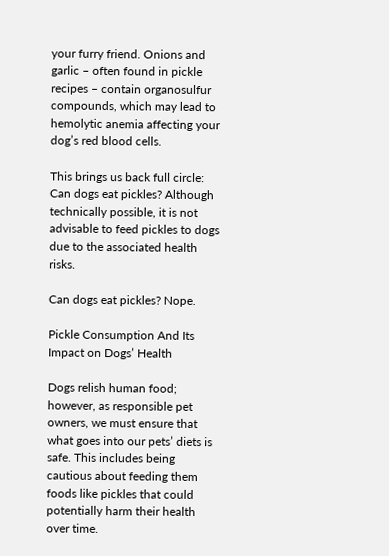your furry friend. Onions and garlic – often found in pickle recipes – contain organosulfur compounds, which may lead to hemolytic anemia affecting your dog’s red blood cells.

This brings us back full circle: Can dogs eat pickles? Although technically possible, it is not advisable to feed pickles to dogs due to the associated health risks.

Can dogs eat pickles? Nope.

Pickle Consumption And Its Impact on Dogs’ Health

Dogs relish human food; however, as responsible pet owners, we must ensure that what goes into our pets’ diets is safe. This includes being cautious about feeding them foods like pickles that could potentially harm their health over time.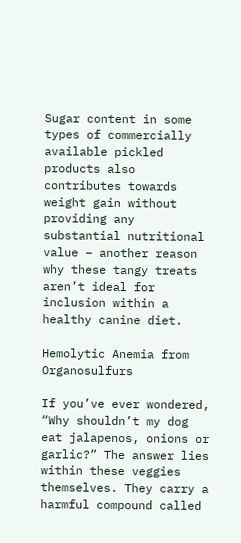Sugar content in some types of commercially available pickled products also contributes towards weight gain without providing any substantial nutritional value – another reason why these tangy treats aren’t ideal for inclusion within a healthy canine diet.

Hemolytic Anemia from Organosulfurs

If you’ve ever wondered, “Why shouldn’t my dog eat jalapenos, onions or garlic?” The answer lies within these veggies themselves. They carry a harmful compound called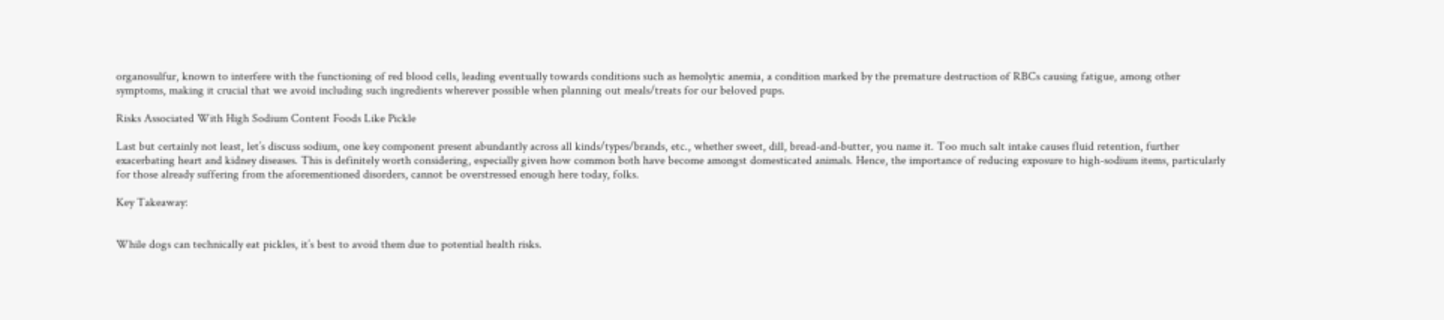organosulfur, known to interfere with the functioning of red blood cells, leading eventually towards conditions such as hemolytic anemia, a condition marked by the premature destruction of RBCs causing fatigue, among other symptoms, making it crucial that we avoid including such ingredients wherever possible when planning out meals/treats for our beloved pups.

Risks Associated With High Sodium Content Foods Like Pickle

Last but certainly not least, let’s discuss sodium, one key component present abundantly across all kinds/types/brands, etc., whether sweet, dill, bread-and-butter, you name it. Too much salt intake causes fluid retention, further exacerbating heart and kidney diseases. This is definitely worth considering, especially given how common both have become amongst domesticated animals. Hence, the importance of reducing exposure to high-sodium items, particularly for those already suffering from the aforementioned disorders, cannot be overstressed enough here today, folks.

Key Takeaway:


While dogs can technically eat pickles, it’s best to avoid them due to potential health risks.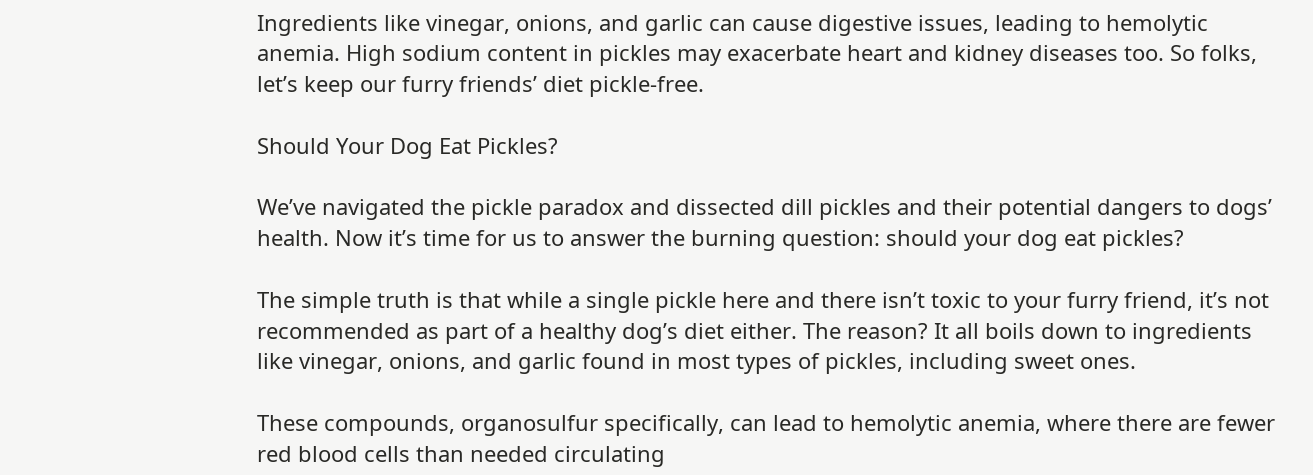Ingredients like vinegar, onions, and garlic can cause digestive issues, leading to hemolytic anemia. High sodium content in pickles may exacerbate heart and kidney diseases too. So folks, let’s keep our furry friends’ diet pickle-free.

Should Your Dog Eat Pickles?

We’ve navigated the pickle paradox and dissected dill pickles and their potential dangers to dogs’ health. Now it’s time for us to answer the burning question: should your dog eat pickles?

The simple truth is that while a single pickle here and there isn’t toxic to your furry friend, it’s not recommended as part of a healthy dog’s diet either. The reason? It all boils down to ingredients like vinegar, onions, and garlic found in most types of pickles, including sweet ones.

These compounds, organosulfur specifically, can lead to hemolytic anemia, where there are fewer red blood cells than needed circulating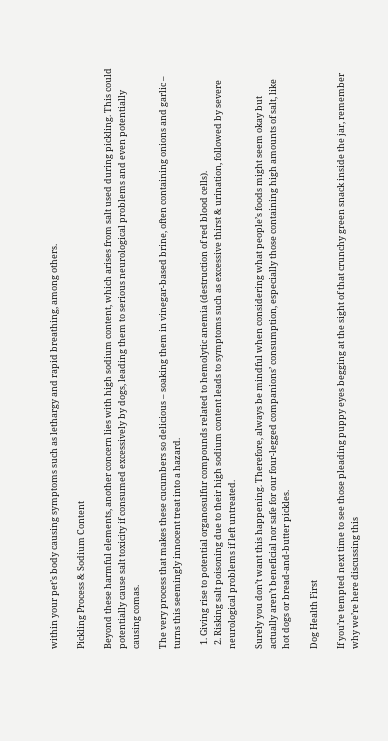within your pet’s body causing symptoms such as lethargy and rapid breathing, among others.

Pickling Process & Sodium Content

Beyond these harmful elements, another concern lies with high sodium content, which arises from salt used during pickling. This could potentially cause salt toxicity if consumed excessively by dogs, leading them to serious neurological problems and even potentially causing comas.

The very process that makes these cucumbers so delicious – soaking them in vinegar-based brine, often containing onions and garlic – turns this seemingly innocent treat into a hazard.

  1. Giving rise to potential organosulfur compounds related to hemolytic anemia (destruction of red blood cells).
  2. Risking salt poisoning due to their high sodium content leads to symptoms such as excessive thirst & urination, followed by severe neurological problems if left untreated.

Surely you don’t want this happening. Therefore, always be mindful when considering what people’s foods might seem okay but actually aren’t beneficial nor safe for our four-legged companions’ consumption, especially those containing high amounts of salt, like hot dogs or bread-and-butter pickles.

Dog Health First

If you’re tempted next time to see those pleading puppy eyes begging at the sight of that crunchy green snack inside the jar, remember why we’re here discussing this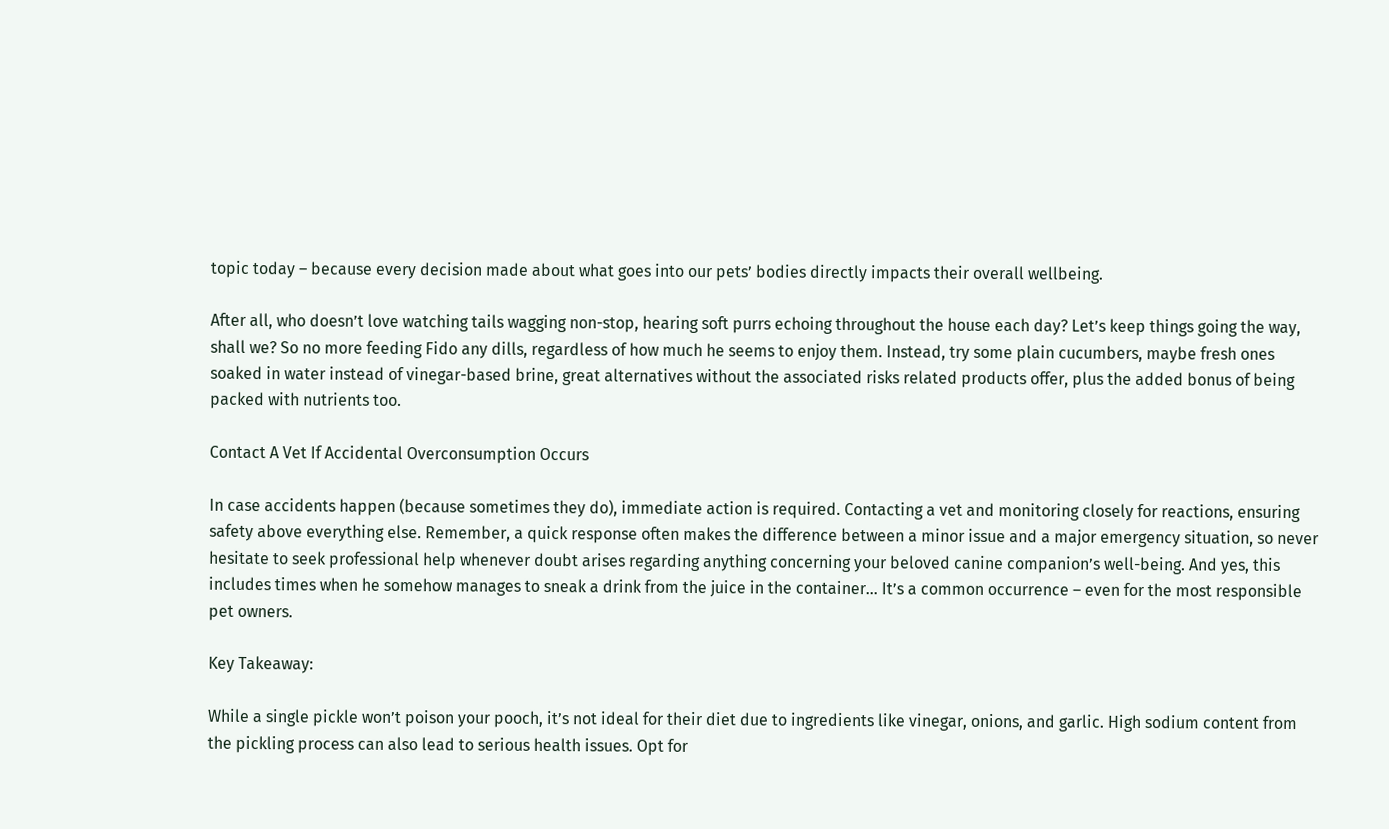topic today – because every decision made about what goes into our pets’ bodies directly impacts their overall wellbeing.

After all, who doesn’t love watching tails wagging non-stop, hearing soft purrs echoing throughout the house each day? Let’s keep things going the way, shall we? So no more feeding Fido any dills, regardless of how much he seems to enjoy them. Instead, try some plain cucumbers, maybe fresh ones soaked in water instead of vinegar-based brine, great alternatives without the associated risks related products offer, plus the added bonus of being packed with nutrients too.

Contact A Vet If Accidental Overconsumption Occurs

In case accidents happen (because sometimes they do), immediate action is required. Contacting a vet and monitoring closely for reactions, ensuring safety above everything else. Remember, a quick response often makes the difference between a minor issue and a major emergency situation, so never hesitate to seek professional help whenever doubt arises regarding anything concerning your beloved canine companion’s well-being. And yes, this includes times when he somehow manages to sneak a drink from the juice in the container… It’s a common occurrence – even for the most responsible pet owners.

Key Takeaway:

While a single pickle won’t poison your pooch, it’s not ideal for their diet due to ingredients like vinegar, onions, and garlic. High sodium content from the pickling process can also lead to serious health issues. Opt for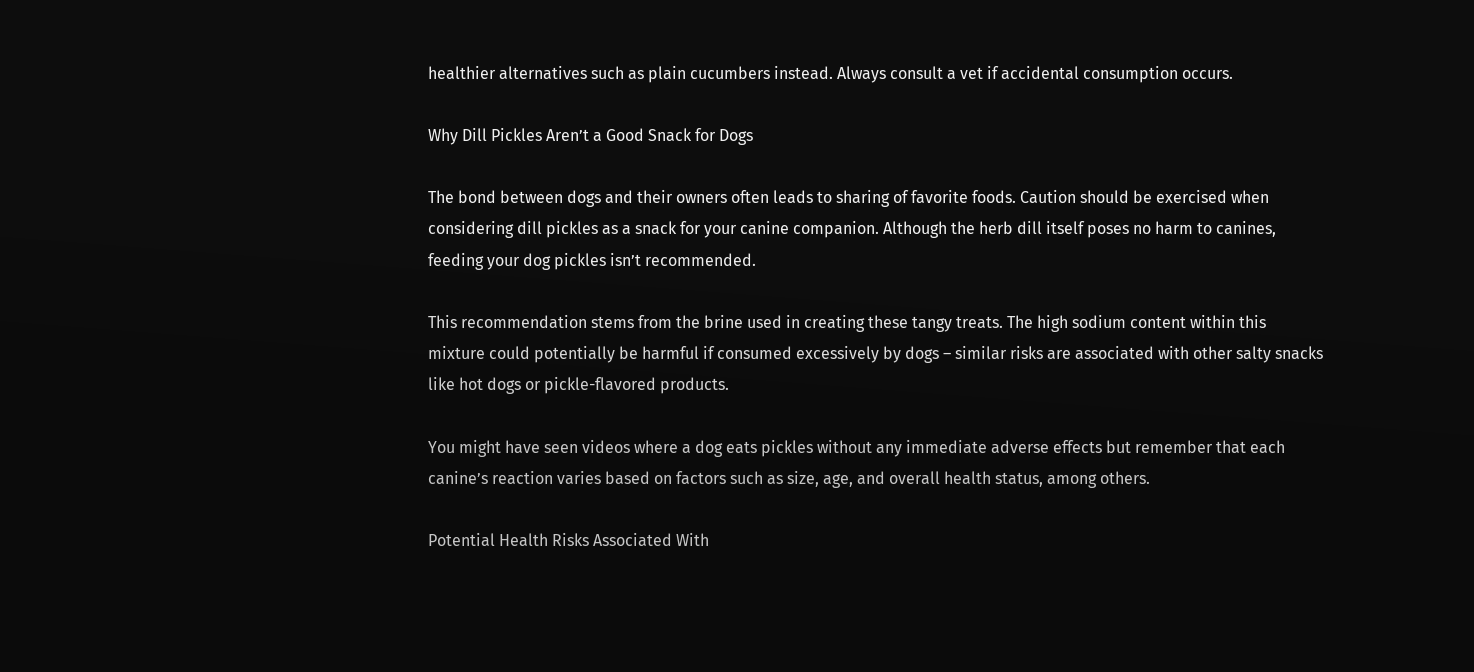healthier alternatives such as plain cucumbers instead. Always consult a vet if accidental consumption occurs.

Why Dill Pickles Aren’t a Good Snack for Dogs

The bond between dogs and their owners often leads to sharing of favorite foods. Caution should be exercised when considering dill pickles as a snack for your canine companion. Although the herb dill itself poses no harm to canines, feeding your dog pickles isn’t recommended.

This recommendation stems from the brine used in creating these tangy treats. The high sodium content within this mixture could potentially be harmful if consumed excessively by dogs – similar risks are associated with other salty snacks like hot dogs or pickle-flavored products.

You might have seen videos where a dog eats pickles without any immediate adverse effects but remember that each canine’s reaction varies based on factors such as size, age, and overall health status, among others.

Potential Health Risks Associated With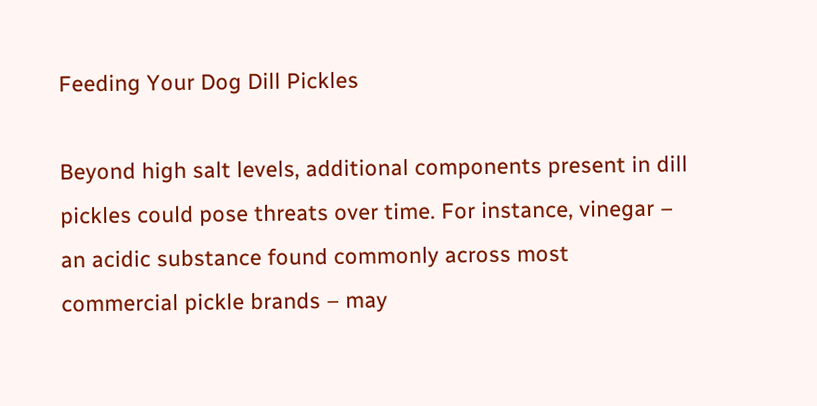Feeding Your Dog Dill Pickles

Beyond high salt levels, additional components present in dill pickles could pose threats over time. For instance, vinegar – an acidic substance found commonly across most commercial pickle brands – may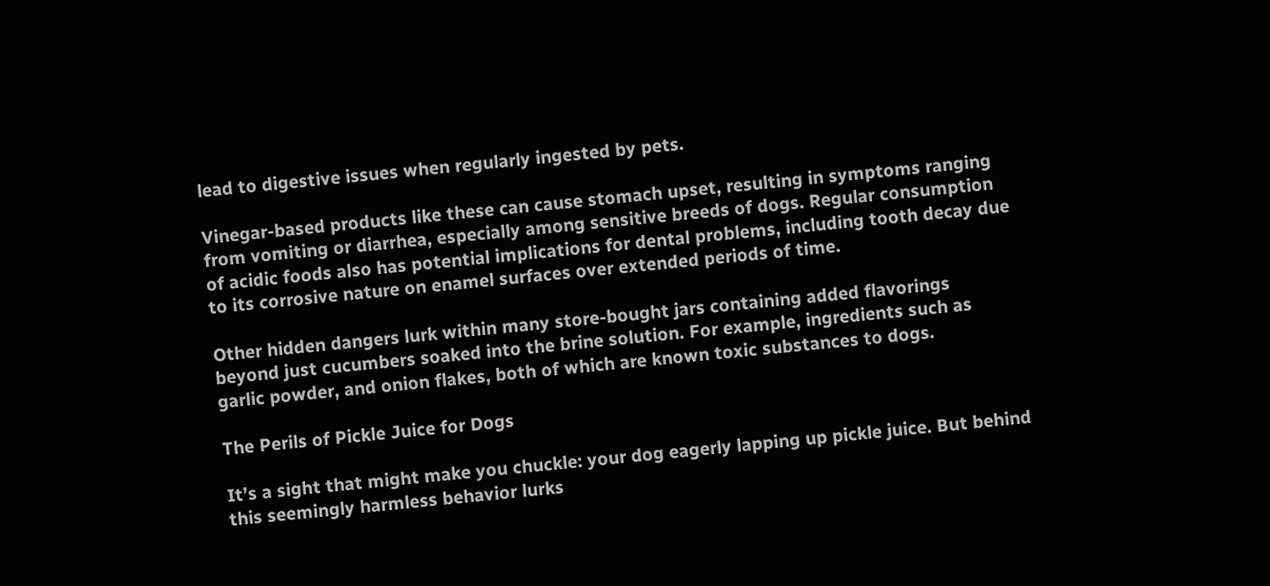lead to digestive issues when regularly ingested by pets.

Vinegar-based products like these can cause stomach upset, resulting in symptoms ranging from vomiting or diarrhea, especially among sensitive breeds of dogs. Regular consumption of acidic foods also has potential implications for dental problems, including tooth decay due to its corrosive nature on enamel surfaces over extended periods of time.

Other hidden dangers lurk within many store-bought jars containing added flavorings beyond just cucumbers soaked into the brine solution. For example, ingredients such as garlic powder, and onion flakes, both of which are known toxic substances to dogs.

The Perils of Pickle Juice for Dogs

It’s a sight that might make you chuckle: your dog eagerly lapping up pickle juice. But behind this seemingly harmless behavior lurks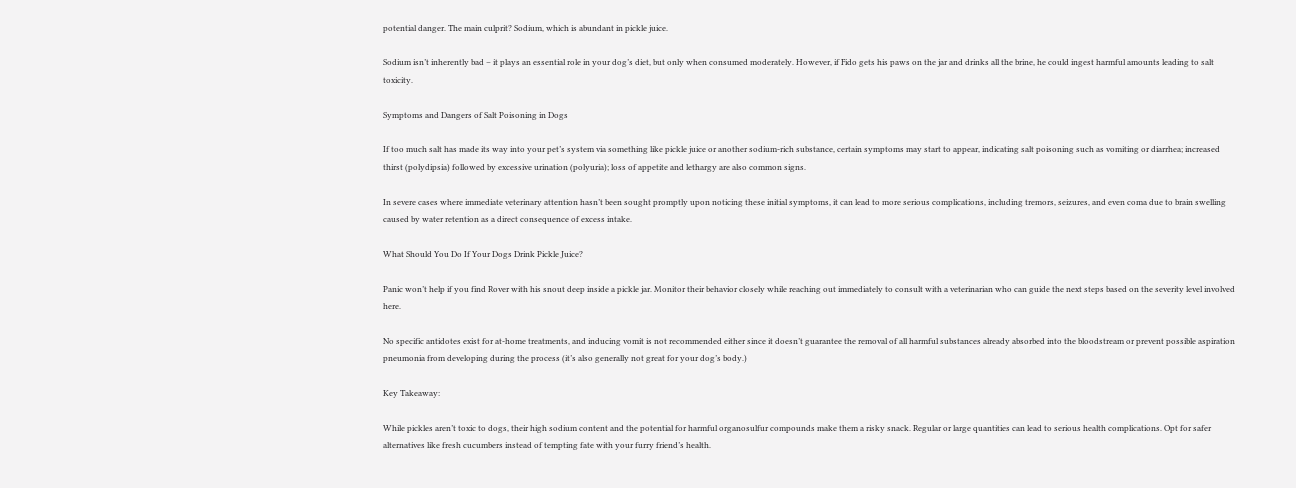potential danger. The main culprit? Sodium, which is abundant in pickle juice.

Sodium isn’t inherently bad – it plays an essential role in your dog’s diet, but only when consumed moderately. However, if Fido gets his paws on the jar and drinks all the brine, he could ingest harmful amounts leading to salt toxicity.

Symptoms and Dangers of Salt Poisoning in Dogs

If too much salt has made its way into your pet’s system via something like pickle juice or another sodium-rich substance, certain symptoms may start to appear, indicating salt poisoning such as vomiting or diarrhea; increased thirst (polydipsia) followed by excessive urination (polyuria); loss of appetite and lethargy are also common signs.

In severe cases where immediate veterinary attention hasn’t been sought promptly upon noticing these initial symptoms, it can lead to more serious complications, including tremors, seizures, and even coma due to brain swelling caused by water retention as a direct consequence of excess intake.

What Should You Do If Your Dogs Drink Pickle Juice?

Panic won’t help if you find Rover with his snout deep inside a pickle jar. Monitor their behavior closely while reaching out immediately to consult with a veterinarian who can guide the next steps based on the severity level involved here.

No specific antidotes exist for at-home treatments, and inducing vomit is not recommended either since it doesn’t guarantee the removal of all harmful substances already absorbed into the bloodstream or prevent possible aspiration pneumonia from developing during the process (it’s also generally not great for your dog’s body.)

Key Takeaway:

While pickles aren’t toxic to dogs, their high sodium content and the potential for harmful organosulfur compounds make them a risky snack. Regular or large quantities can lead to serious health complications. Opt for safer alternatives like fresh cucumbers instead of tempting fate with your furry friend’s health.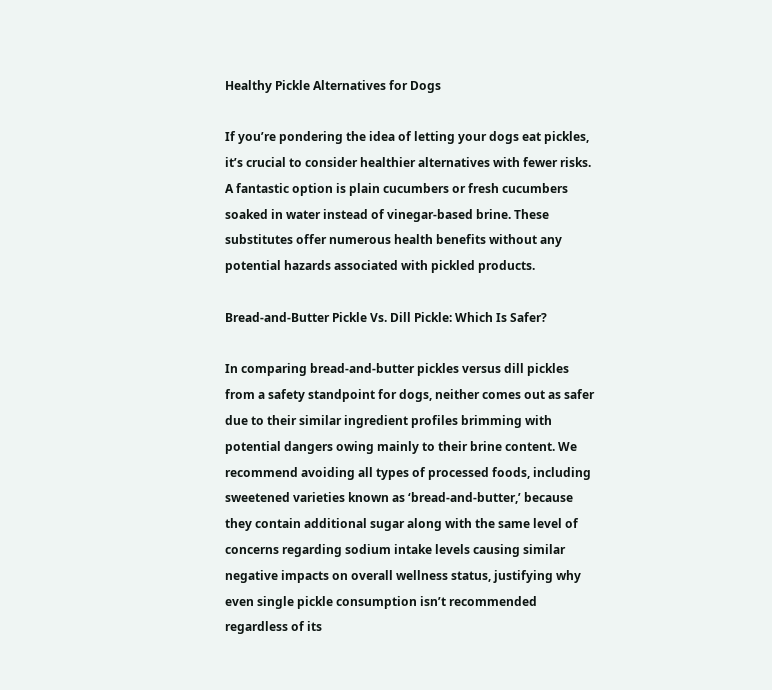Healthy Pickle Alternatives for Dogs

If you’re pondering the idea of letting your dogs eat pickles, it’s crucial to consider healthier alternatives with fewer risks. A fantastic option is plain cucumbers or fresh cucumbers soaked in water instead of vinegar-based brine. These substitutes offer numerous health benefits without any potential hazards associated with pickled products.

Bread-and-Butter Pickle Vs. Dill Pickle: Which Is Safer?

In comparing bread-and-butter pickles versus dill pickles from a safety standpoint for dogs, neither comes out as safer due to their similar ingredient profiles brimming with potential dangers owing mainly to their brine content. We recommend avoiding all types of processed foods, including sweetened varieties known as ‘bread-and-butter,’ because they contain additional sugar along with the same level of concerns regarding sodium intake levels causing similar negative impacts on overall wellness status, justifying why even single pickle consumption isn’t recommended regardless of its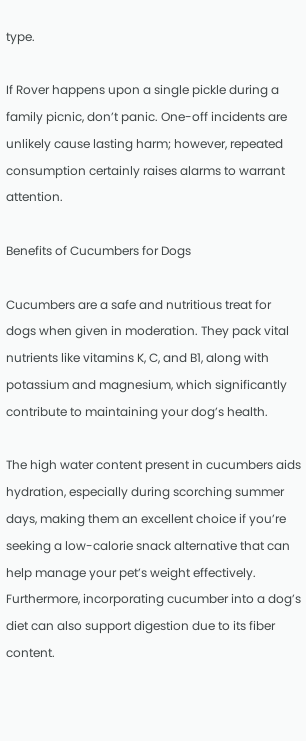type.

If Rover happens upon a single pickle during a family picnic, don’t panic. One-off incidents are unlikely cause lasting harm; however, repeated consumption certainly raises alarms to warrant attention.

Benefits of Cucumbers for Dogs

Cucumbers are a safe and nutritious treat for dogs when given in moderation. They pack vital nutrients like vitamins K, C, and B1, along with potassium and magnesium, which significantly contribute to maintaining your dog’s health.

The high water content present in cucumbers aids hydration, especially during scorching summer days, making them an excellent choice if you’re seeking a low-calorie snack alternative that can help manage your pet’s weight effectively. Furthermore, incorporating cucumber into a dog’s diet can also support digestion due to its fiber content.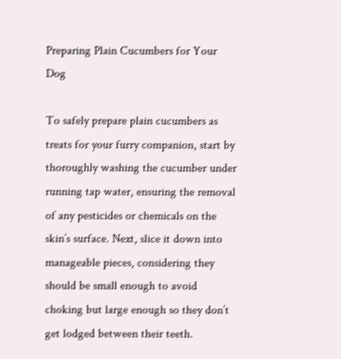Preparing Plain Cucumbers for Your Dog

To safely prepare plain cucumbers as treats for your furry companion, start by thoroughly washing the cucumber under running tap water, ensuring the removal of any pesticides or chemicals on the skin’s surface. Next, slice it down into manageable pieces, considering they should be small enough to avoid choking but large enough so they don’t get lodged between their teeth.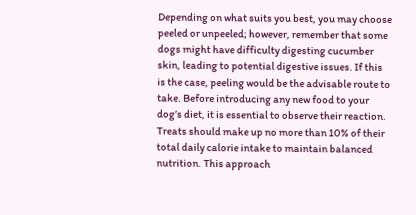Depending on what suits you best, you may choose peeled or unpeeled; however, remember that some dogs might have difficulty digesting cucumber skin, leading to potential digestive issues. If this is the case, peeling would be the advisable route to take. Before introducing any new food to your dog’s diet, it is essential to observe their reaction. Treats should make up no more than 10% of their total daily calorie intake to maintain balanced nutrition. This approach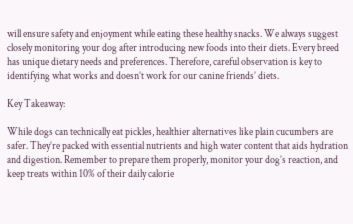will ensure safety and enjoyment while eating these healthy snacks. We always suggest closely monitoring your dog after introducing new foods into their diets. Every breed has unique dietary needs and preferences. Therefore, careful observation is key to identifying what works and doesn’t work for our canine friends’ diets.

Key Takeaway:

While dogs can technically eat pickles, healthier alternatives like plain cucumbers are safer. They’re packed with essential nutrients and high water content that aids hydration and digestion. Remember to prepare them properly, monitor your dog’s reaction, and keep treats within 10% of their daily calorie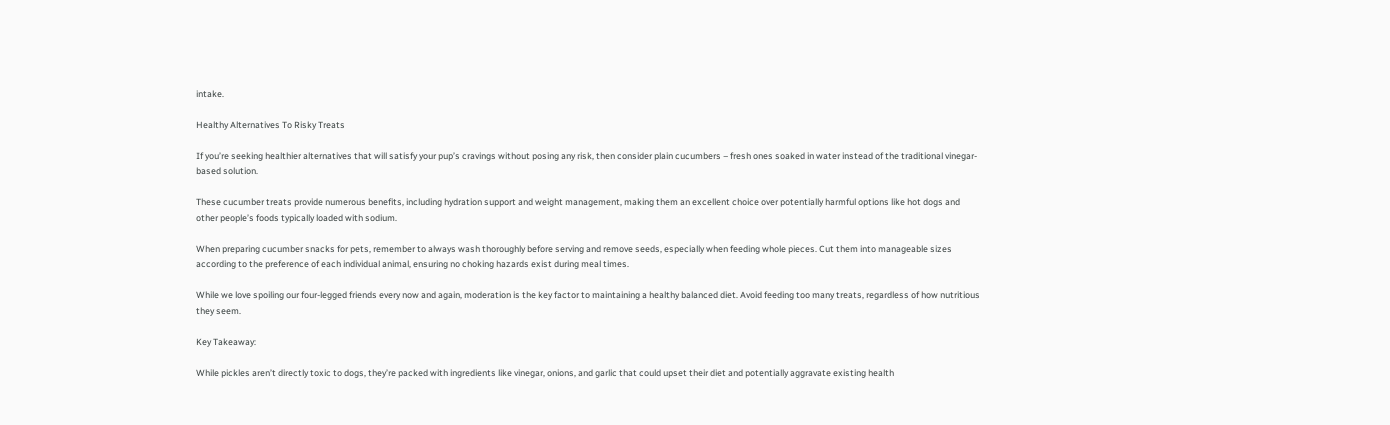intake.

Healthy Alternatives To Risky Treats

If you’re seeking healthier alternatives that will satisfy your pup’s cravings without posing any risk, then consider plain cucumbers – fresh ones soaked in water instead of the traditional vinegar-based solution.

These cucumber treats provide numerous benefits, including hydration support and weight management, making them an excellent choice over potentially harmful options like hot dogs and other people’s foods typically loaded with sodium.

When preparing cucumber snacks for pets, remember to always wash thoroughly before serving and remove seeds, especially when feeding whole pieces. Cut them into manageable sizes according to the preference of each individual animal, ensuring no choking hazards exist during meal times.

While we love spoiling our four-legged friends every now and again, moderation is the key factor to maintaining a healthy balanced diet. Avoid feeding too many treats, regardless of how nutritious they seem.

Key Takeaway:

While pickles aren’t directly toxic to dogs, they’re packed with ingredients like vinegar, onions, and garlic that could upset their diet and potentially aggravate existing health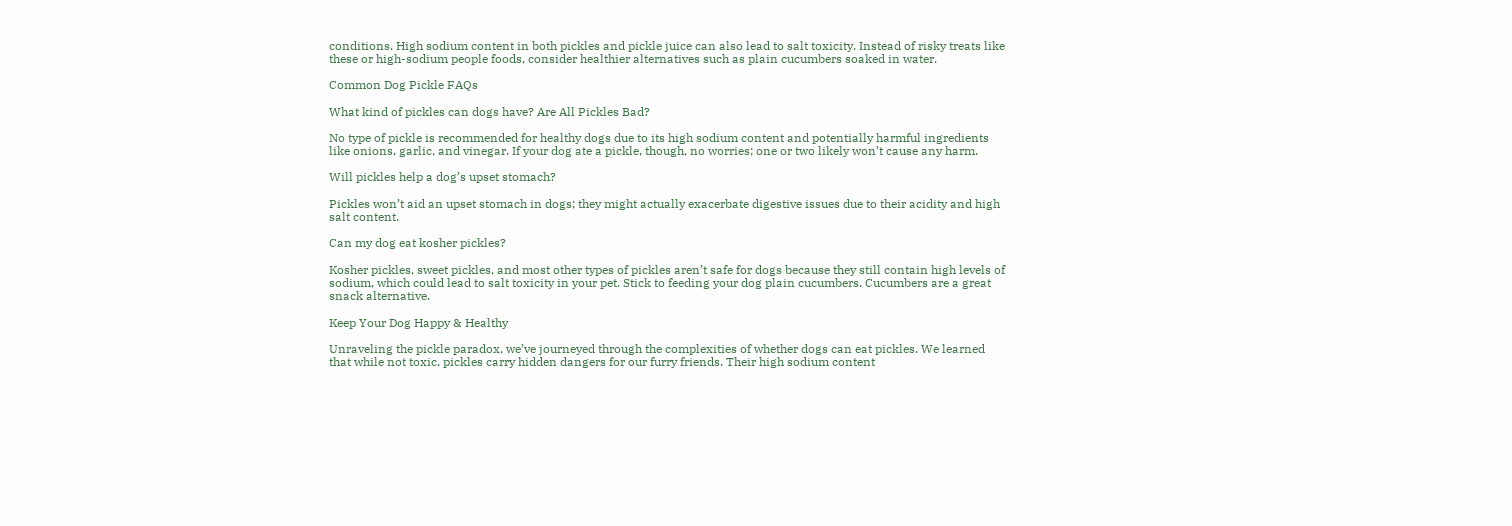conditions. High sodium content in both pickles and pickle juice can also lead to salt toxicity. Instead of risky treats like these or high-sodium people foods, consider healthier alternatives such as plain cucumbers soaked in water.

Common Dog Pickle FAQs

What kind of pickles can dogs have? Are All Pickles Bad?

No type of pickle is recommended for healthy dogs due to its high sodium content and potentially harmful ingredients like onions, garlic, and vinegar. If your dog ate a pickle, though, no worries; one or two likely won’t cause any harm.

Will pickles help a dog’s upset stomach?

Pickles won’t aid an upset stomach in dogs; they might actually exacerbate digestive issues due to their acidity and high salt content.

Can my dog eat kosher pickles?

Kosher pickles, sweet pickles, and most other types of pickles aren’t safe for dogs because they still contain high levels of sodium, which could lead to salt toxicity in your pet. Stick to feeding your dog plain cucumbers. Cucumbers are a great snack alternative.

Keep Your Dog Happy & Healthy

Unraveling the pickle paradox, we’ve journeyed through the complexities of whether dogs can eat pickles. We learned that while not toxic, pickles carry hidden dangers for our furry friends. Their high sodium content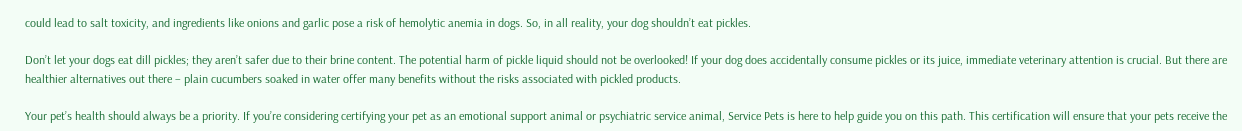could lead to salt toxicity, and ingredients like onions and garlic pose a risk of hemolytic anemia in dogs. So, in all reality, your dog shouldn’t eat pickles.

Don’t let your dogs eat dill pickles; they aren’t safer due to their brine content. The potential harm of pickle liquid should not be overlooked! If your dog does accidentally consume pickles or its juice, immediate veterinary attention is crucial. But there are healthier alternatives out there – plain cucumbers soaked in water offer many benefits without the risks associated with pickled products.

Your pet’s health should always be a priority. If you’re considering certifying your pet as an emotional support animal or psychiatric service animal, Service Pets is here to help guide you on this path. This certification will ensure that your pets receive the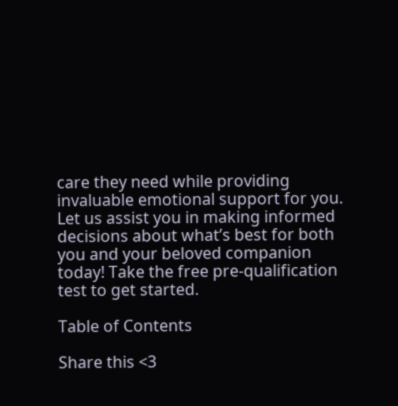care they need while providing invaluable emotional support for you. Let us assist you in making informed decisions about what’s best for both you and your beloved companion today! Take the free pre-qualification test to get started.

Table of Contents

Share this <3